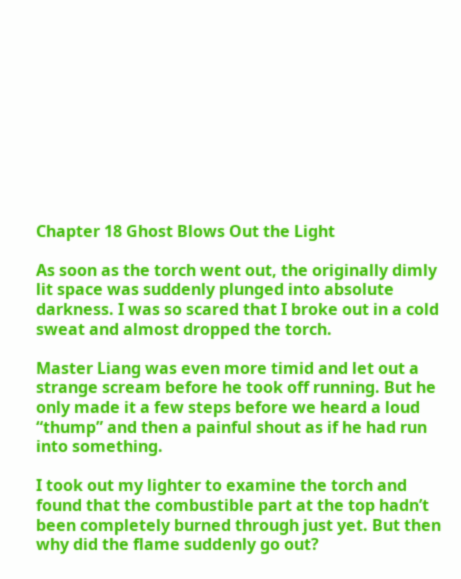Chapter 18 Ghost Blows Out the Light

As soon as the torch went out, the originally dimly lit space was suddenly plunged into absolute darkness. I was so scared that I broke out in a cold sweat and almost dropped the torch.

Master Liang was even more timid and let out a strange scream before he took off running. But he only made it a few steps before we heard a loud “thump” and then a painful shout as if he had run into something.

I took out my lighter to examine the torch and found that the combustible part at the top hadn’t been completely burned through just yet. But then why did the flame suddenly go out?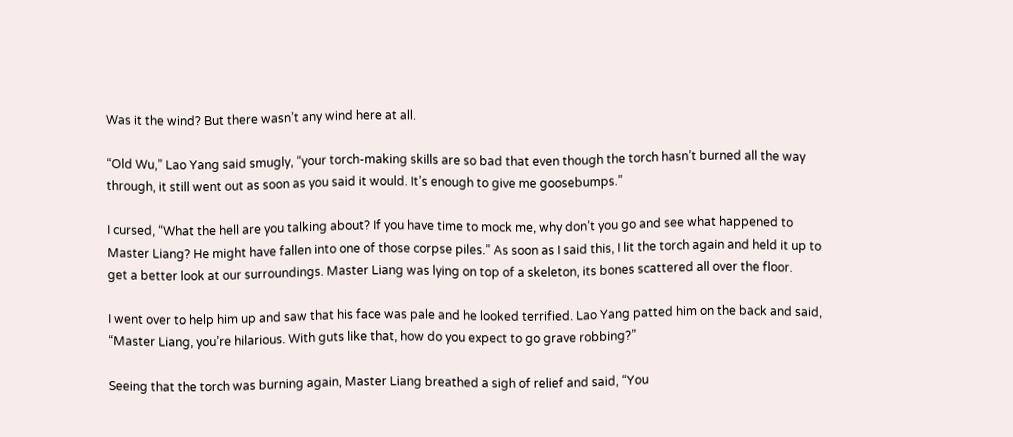Was it the wind? But there wasn’t any wind here at all.

“Old Wu,” Lao Yang said smugly, “your torch-making skills are so bad that even though the torch hasn’t burned all the way through, it still went out as soon as you said it would. It’s enough to give me goosebumps.”

I cursed, “What the hell are you talking about? If you have time to mock me, why don’t you go and see what happened to Master Liang? He might have fallen into one of those corpse piles.” As soon as I said this, I lit the torch again and held it up to get a better look at our surroundings. Master Liang was lying on top of a skeleton, its bones scattered all over the floor.

I went over to help him up and saw that his face was pale and he looked terrified. Lao Yang patted him on the back and said, “Master Liang, you’re hilarious. With guts like that, how do you expect to go grave robbing?”

Seeing that the torch was burning again, Master Liang breathed a sigh of relief and said, “You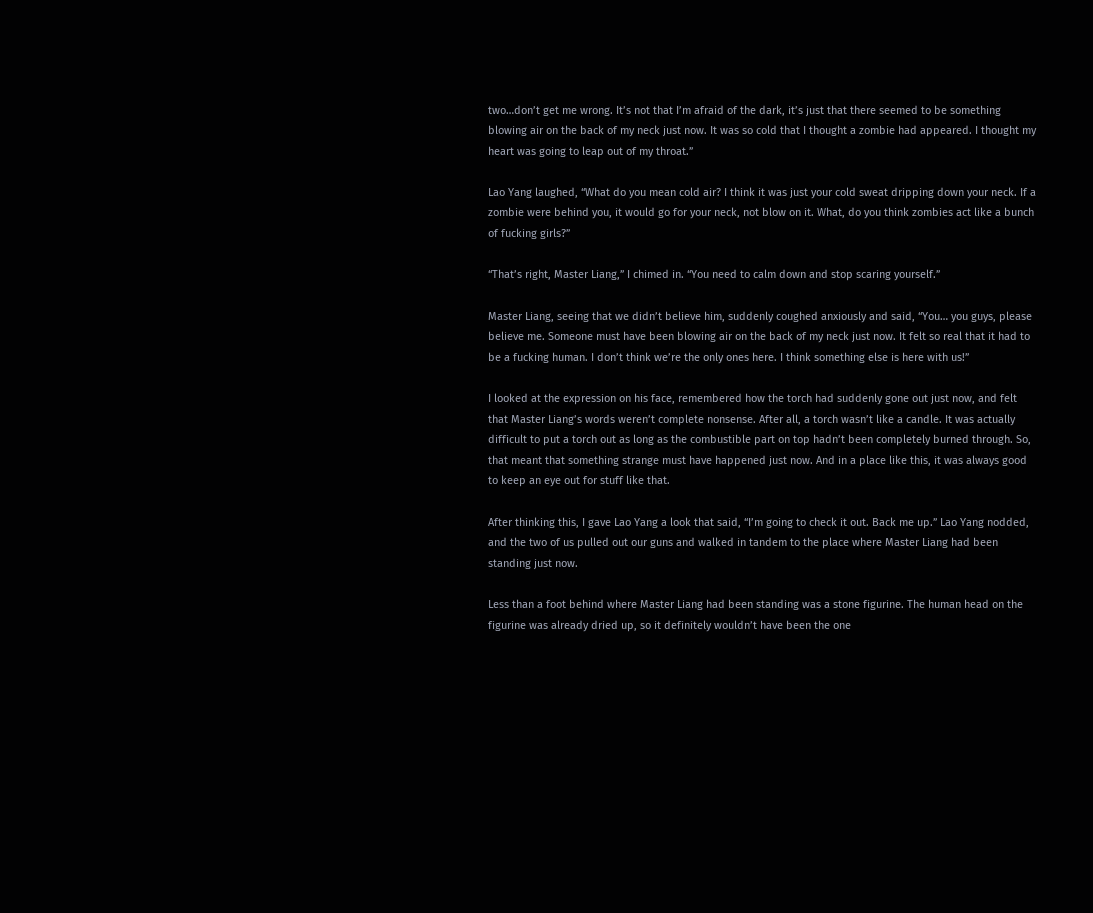two…don’t get me wrong. It’s not that I’m afraid of the dark, it’s just that there seemed to be something blowing air on the back of my neck just now. It was so cold that I thought a zombie had appeared. I thought my heart was going to leap out of my throat.”

Lao Yang laughed, “What do you mean cold air? I think it was just your cold sweat dripping down your neck. If a zombie were behind you, it would go for your neck, not blow on it. What, do you think zombies act like a bunch of fucking girls?”

“That’s right, Master Liang,” I chimed in. “You need to calm down and stop scaring yourself.”

Master Liang, seeing that we didn’t believe him, suddenly coughed anxiously and said, “You… you guys, please believe me. Someone must have been blowing air on the back of my neck just now. It felt so real that it had to be a fucking human. I don’t think we’re the only ones here. I think something else is here with us!”

I looked at the expression on his face, remembered how the torch had suddenly gone out just now, and felt that Master Liang’s words weren’t complete nonsense. After all, a torch wasn’t like a candle. It was actually difficult to put a torch out as long as the combustible part on top hadn’t been completely burned through. So, that meant that something strange must have happened just now. And in a place like this, it was always good to keep an eye out for stuff like that.

After thinking this, I gave Lao Yang a look that said, “I’m going to check it out. Back me up.” Lao Yang nodded, and the two of us pulled out our guns and walked in tandem to the place where Master Liang had been standing just now.

Less than a foot behind where Master Liang had been standing was a stone figurine. The human head on the figurine was already dried up, so it definitely wouldn’t have been the one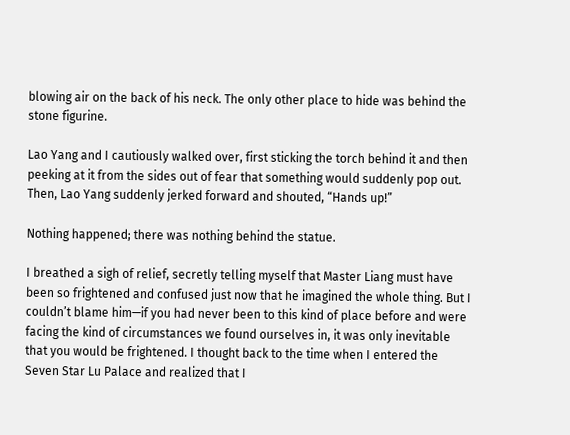blowing air on the back of his neck. The only other place to hide was behind the stone figurine.

Lao Yang and I cautiously walked over, first sticking the torch behind it and then peeking at it from the sides out of fear that something would suddenly pop out. Then, Lao Yang suddenly jerked forward and shouted, “Hands up!”

Nothing happened; there was nothing behind the statue.

I breathed a sigh of relief, secretly telling myself that Master Liang must have been so frightened and confused just now that he imagined the whole thing. But I couldn’t blame him—if you had never been to this kind of place before and were facing the kind of circumstances we found ourselves in, it was only inevitable that you would be frightened. I thought back to the time when I entered the Seven Star Lu Palace and realized that I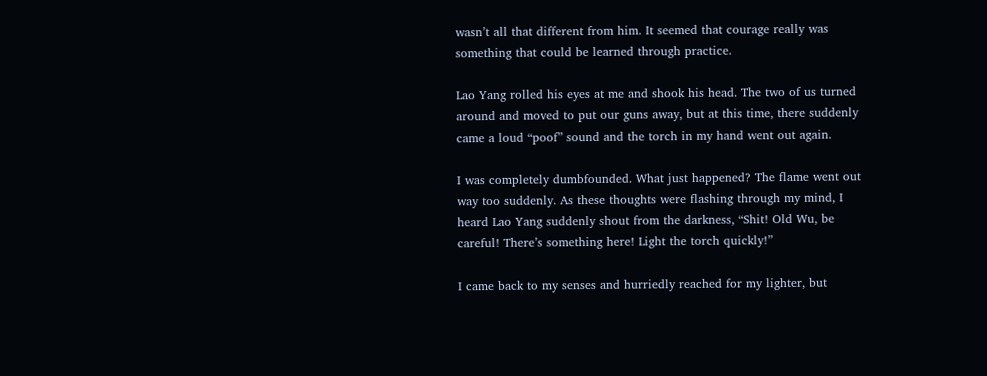wasn’t all that different from him. It seemed that courage really was something that could be learned through practice.

Lao Yang rolled his eyes at me and shook his head. The two of us turned around and moved to put our guns away, but at this time, there suddenly came a loud “poof” sound and the torch in my hand went out again.

I was completely dumbfounded. What just happened? The flame went out way too suddenly. As these thoughts were flashing through my mind, I heard Lao Yang suddenly shout from the darkness, “Shit! Old Wu, be careful! There’s something here! Light the torch quickly!”

I came back to my senses and hurriedly reached for my lighter, but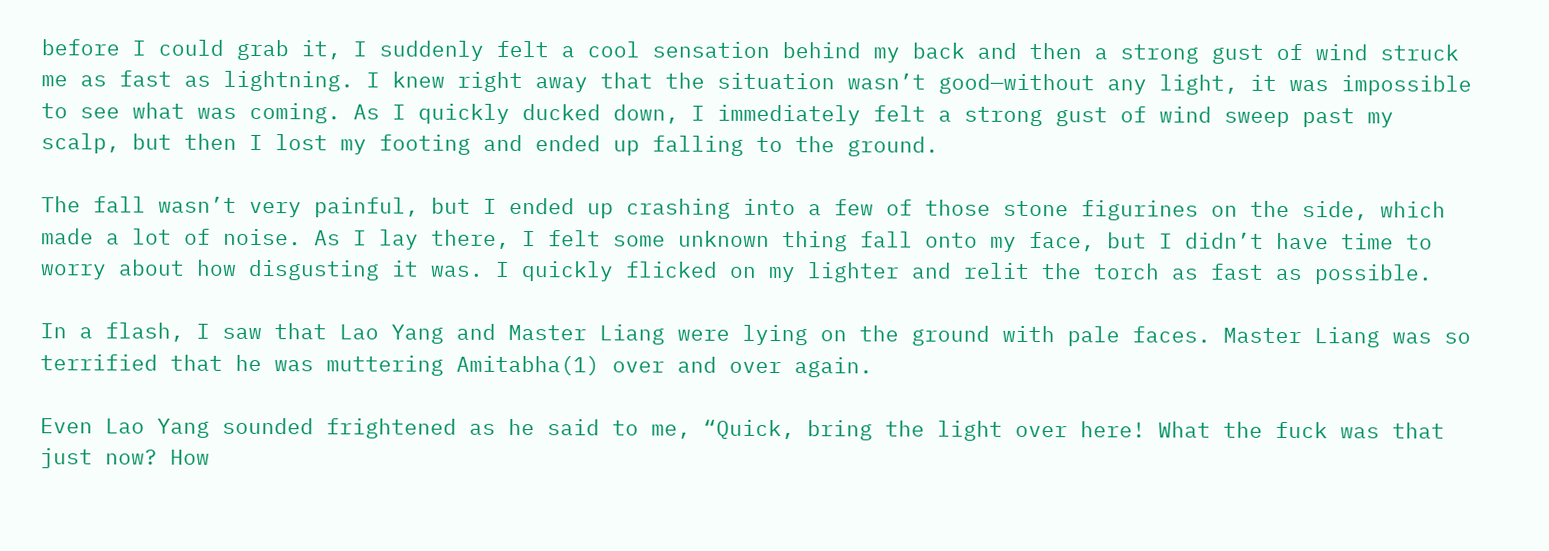before I could grab it, I suddenly felt a cool sensation behind my back and then a strong gust of wind struck me as fast as lightning. I knew right away that the situation wasn’t good—without any light, it was impossible to see what was coming. As I quickly ducked down, I immediately felt a strong gust of wind sweep past my scalp, but then I lost my footing and ended up falling to the ground.

The fall wasn’t very painful, but I ended up crashing into a few of those stone figurines on the side, which made a lot of noise. As I lay there, I felt some unknown thing fall onto my face, but I didn’t have time to worry about how disgusting it was. I quickly flicked on my lighter and relit the torch as fast as possible.

In a flash, I saw that Lao Yang and Master Liang were lying on the ground with pale faces. Master Liang was so terrified that he was muttering Amitabha(1) over and over again.

Even Lao Yang sounded frightened as he said to me, “Quick, bring the light over here! What the fuck was that just now? How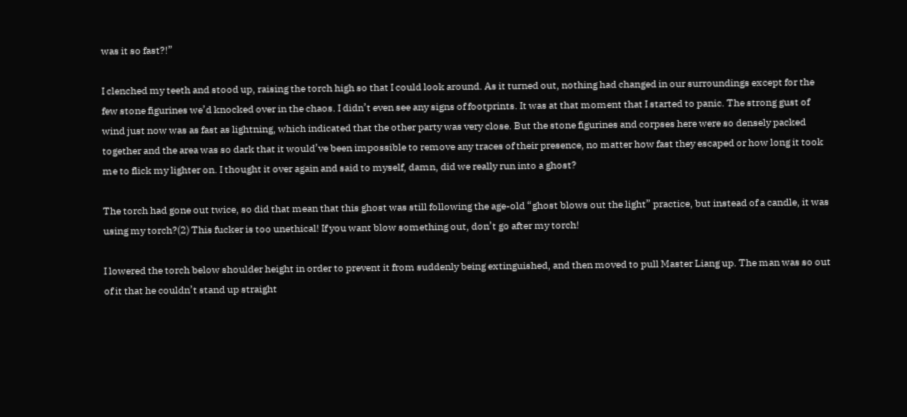was it so fast?!”

I clenched my teeth and stood up, raising the torch high so that I could look around. As it turned out, nothing had changed in our surroundings except for the few stone figurines we’d knocked over in the chaos. I didn’t even see any signs of footprints. It was at that moment that I started to panic. The strong gust of wind just now was as fast as lightning, which indicated that the other party was very close. But the stone figurines and corpses here were so densely packed together and the area was so dark that it would’ve been impossible to remove any traces of their presence, no matter how fast they escaped or how long it took me to flick my lighter on. I thought it over again and said to myself, damn, did we really run into a ghost?

The torch had gone out twice, so did that mean that this ghost was still following the age-old “ghost blows out the light” practice, but instead of a candle, it was using my torch?(2) This fucker is too unethical! If you want blow something out, don’t go after my torch!

I lowered the torch below shoulder height in order to prevent it from suddenly being extinguished, and then moved to pull Master Liang up. The man was so out of it that he couldn’t stand up straight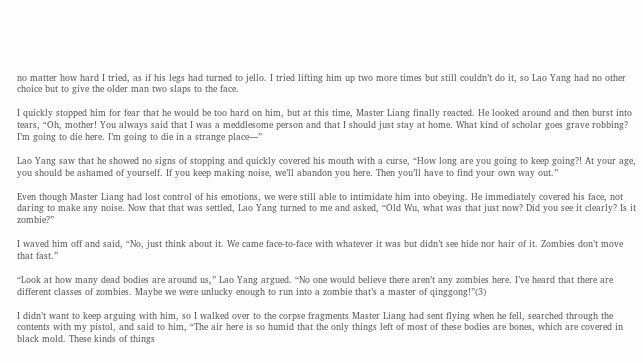no matter how hard I tried, as if his legs had turned to jello. I tried lifting him up two more times but still couldn’t do it, so Lao Yang had no other choice but to give the older man two slaps to the face.

I quickly stopped him for fear that he would be too hard on him, but at this time, Master Liang finally reacted. He looked around and then burst into tears, “Oh, mother! You always said that I was a meddlesome person and that I should just stay at home. What kind of scholar goes grave robbing? I’m going to die here. I’m going to die in a strange place—”

Lao Yang saw that he showed no signs of stopping and quickly covered his mouth with a curse, “How long are you going to keep going?! At your age, you should be ashamed of yourself. If you keep making noise, we’ll abandon you here. Then you’ll have to find your own way out.”

Even though Master Liang had lost control of his emotions, we were still able to intimidate him into obeying. He immediately covered his face, not daring to make any noise. Now that that was settled, Lao Yang turned to me and asked, “Old Wu, what was that just now? Did you see it clearly? Is it zombie?”

I waved him off and said, “No, just think about it. We came face-to-face with whatever it was but didn’t see hide nor hair of it. Zombies don’t move that fast.”

“Look at how many dead bodies are around us,” Lao Yang argued. “No one would believe there aren’t any zombies here. I’ve heard that there are different classes of zombies. Maybe we were unlucky enough to run into a zombie that’s a master of qinggong!”(3)

I didn’t want to keep arguing with him, so I walked over to the corpse fragments Master Liang had sent flying when he fell, searched through the contents with my pistol, and said to him, “The air here is so humid that the only things left of most of these bodies are bones, which are covered in black mold. These kinds of things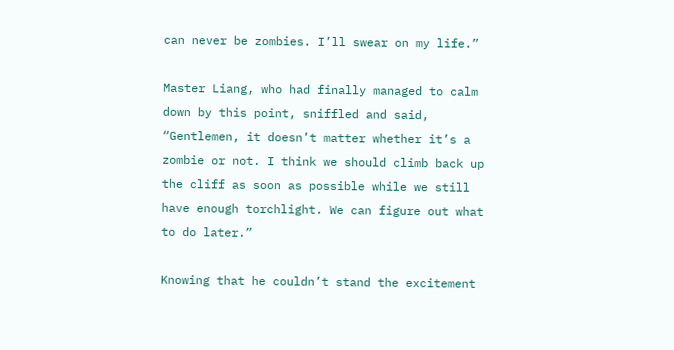can never be zombies. I’ll swear on my life.”

Master Liang, who had finally managed to calm down by this point, sniffled and said, “Gentlemen, it doesn’t matter whether it’s a zombie or not. I think we should climb back up the cliff as soon as possible while we still have enough torchlight. We can figure out what to do later.”

Knowing that he couldn’t stand the excitement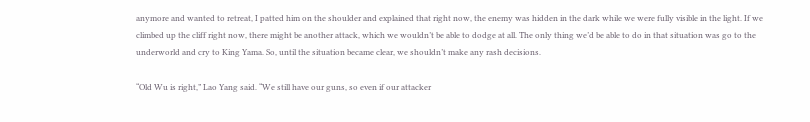anymore and wanted to retreat, I patted him on the shoulder and explained that right now, the enemy was hidden in the dark while we were fully visible in the light. If we climbed up the cliff right now, there might be another attack, which we wouldn’t be able to dodge at all. The only thing we’d be able to do in that situation was go to the underworld and cry to King Yama. So, until the situation became clear, we shouldn’t make any rash decisions.

“Old Wu is right,” Lao Yang said. “We still have our guns, so even if our attacker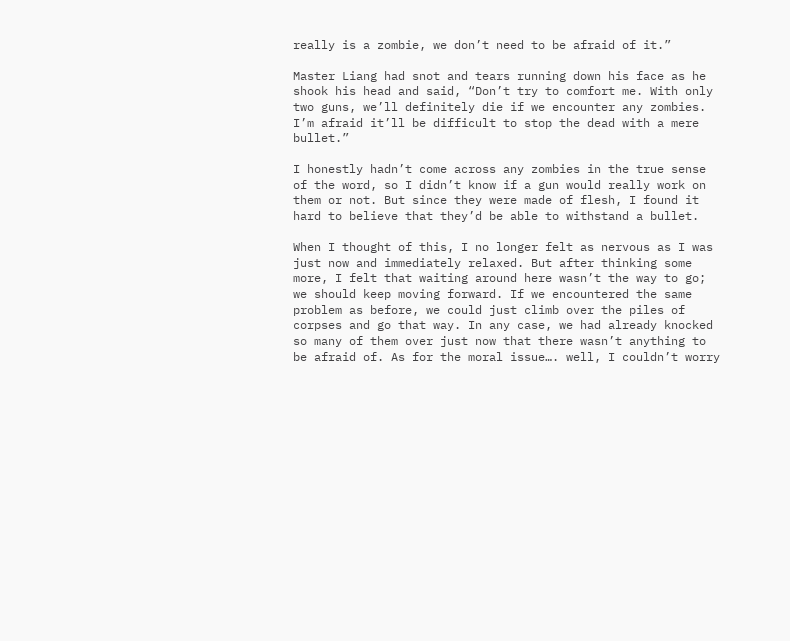really is a zombie, we don’t need to be afraid of it.”

Master Liang had snot and tears running down his face as he shook his head and said, “Don’t try to comfort me. With only two guns, we’ll definitely die if we encounter any zombies. I’m afraid it’ll be difficult to stop the dead with a mere bullet.”

I honestly hadn’t come across any zombies in the true sense of the word, so I didn’t know if a gun would really work on them or not. But since they were made of flesh, I found it hard to believe that they’d be able to withstand a bullet.

When I thought of this, I no longer felt as nervous as I was just now and immediately relaxed. But after thinking some more, I felt that waiting around here wasn’t the way to go; we should keep moving forward. If we encountered the same problem as before, we could just climb over the piles of corpses and go that way. In any case, we had already knocked so many of them over just now that there wasn’t anything to be afraid of. As for the moral issue…. well, I couldn’t worry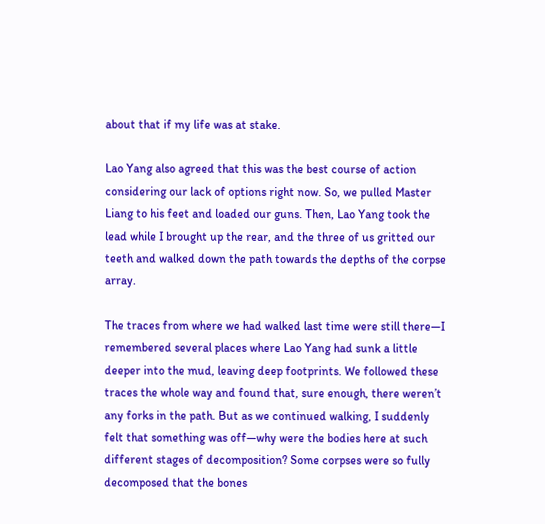about that if my life was at stake.

Lao Yang also agreed that this was the best course of action considering our lack of options right now. So, we pulled Master Liang to his feet and loaded our guns. Then, Lao Yang took the lead while I brought up the rear, and the three of us gritted our teeth and walked down the path towards the depths of the corpse array.

The traces from where we had walked last time were still there—I remembered several places where Lao Yang had sunk a little deeper into the mud, leaving deep footprints. We followed these traces the whole way and found that, sure enough, there weren’t any forks in the path. But as we continued walking, I suddenly felt that something was off—why were the bodies here at such different stages of decomposition? Some corpses were so fully decomposed that the bones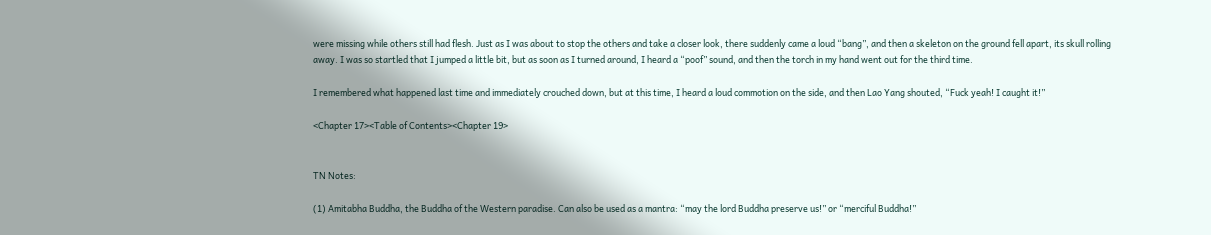were missing while others still had flesh. Just as I was about to stop the others and take a closer look, there suddenly came a loud “bang”, and then a skeleton on the ground fell apart, its skull rolling away. I was so startled that I jumped a little bit, but as soon as I turned around, I heard a “poof” sound, and then the torch in my hand went out for the third time.

I remembered what happened last time and immediately crouched down, but at this time, I heard a loud commotion on the side, and then Lao Yang shouted, “Fuck yeah! I caught it!”

<Chapter 17><Table of Contents><Chapter 19>


TN Notes:

(1) Amitabha Buddha, the Buddha of the Western paradise. Can also be used as a mantra: “may the lord Buddha preserve us!” or “merciful Buddha!”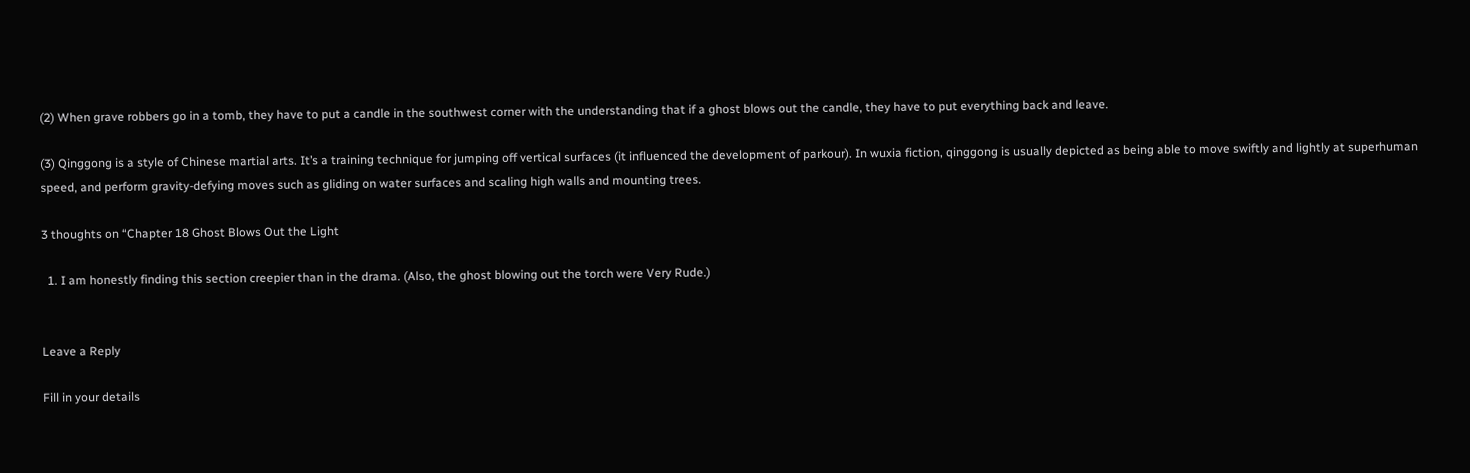(2) When grave robbers go in a tomb, they have to put a candle in the southwest corner with the understanding that if a ghost blows out the candle, they have to put everything back and leave.

(3) Qinggong is a style of Chinese martial arts. It’s a training technique for jumping off vertical surfaces (it influenced the development of parkour). In wuxia fiction, qinggong is usually depicted as being able to move swiftly and lightly at superhuman speed, and perform gravity-defying moves such as gliding on water surfaces and scaling high walls and mounting trees.

3 thoughts on “Chapter 18 Ghost Blows Out the Light

  1. I am honestly finding this section creepier than in the drama. (Also, the ghost blowing out the torch were Very Rude.)


Leave a Reply

Fill in your details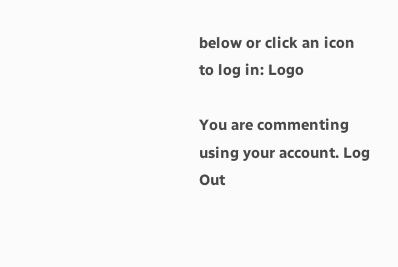below or click an icon to log in: Logo

You are commenting using your account. Log Out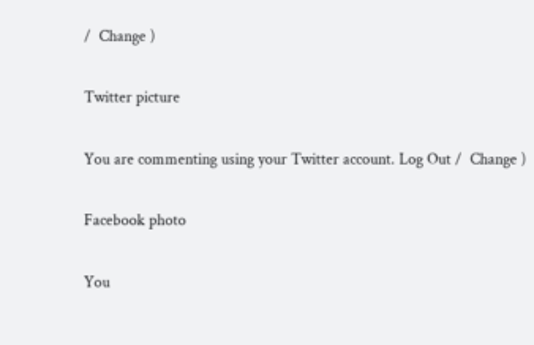/  Change )

Twitter picture

You are commenting using your Twitter account. Log Out /  Change )

Facebook photo

You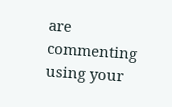are commenting using your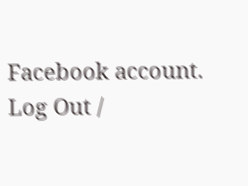Facebook account. Log Out /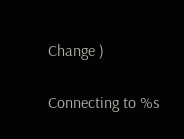Change )

Connecting to %s